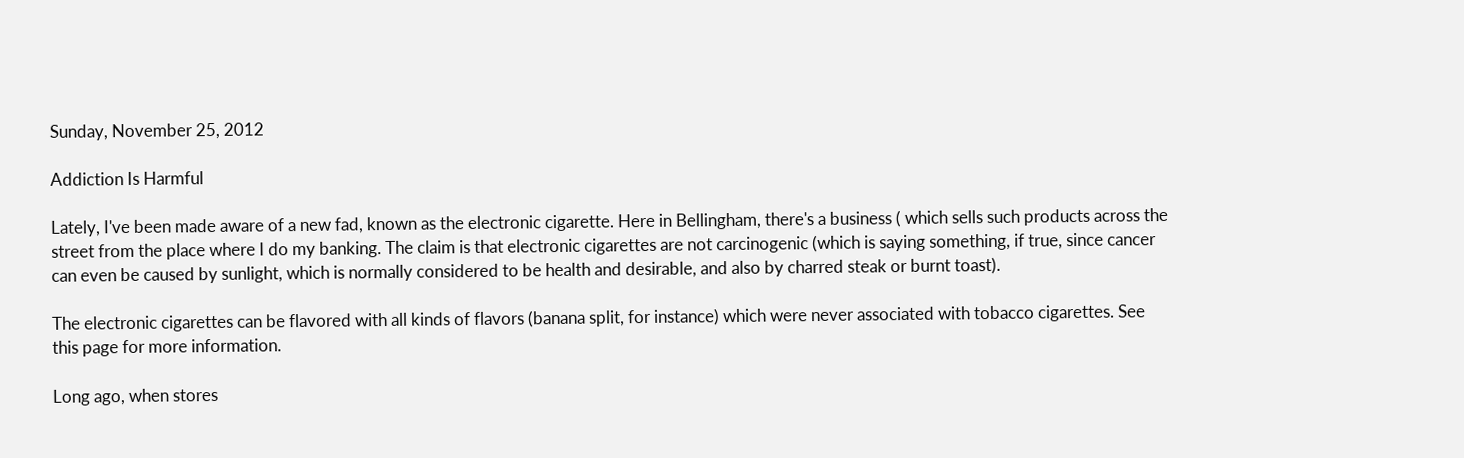Sunday, November 25, 2012

Addiction Is Harmful

Lately, I've been made aware of a new fad, known as the electronic cigarette. Here in Bellingham, there's a business ( which sells such products across the street from the place where I do my banking. The claim is that electronic cigarettes are not carcinogenic (which is saying something, if true, since cancer can even be caused by sunlight, which is normally considered to be health and desirable, and also by charred steak or burnt toast).

The electronic cigarettes can be flavored with all kinds of flavors (banana split, for instance) which were never associated with tobacco cigarettes. See this page for more information.

Long ago, when stores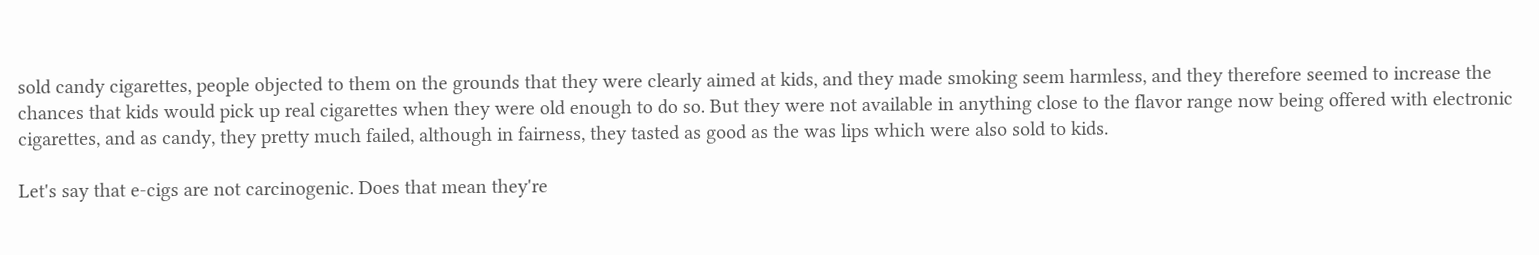sold candy cigarettes, people objected to them on the grounds that they were clearly aimed at kids, and they made smoking seem harmless, and they therefore seemed to increase the chances that kids would pick up real cigarettes when they were old enough to do so. But they were not available in anything close to the flavor range now being offered with electronic cigarettes, and as candy, they pretty much failed, although in fairness, they tasted as good as the was lips which were also sold to kids.

Let's say that e-cigs are not carcinogenic. Does that mean they're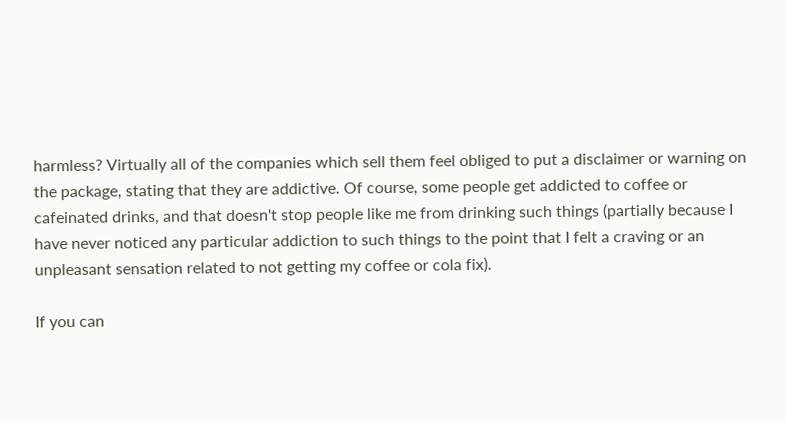harmless? Virtually all of the companies which sell them feel obliged to put a disclaimer or warning on the package, stating that they are addictive. Of course, some people get addicted to coffee or cafeinated drinks, and that doesn't stop people like me from drinking such things (partially because I have never noticed any particular addiction to such things to the point that I felt a craving or an unpleasant sensation related to not getting my coffee or cola fix).

If you can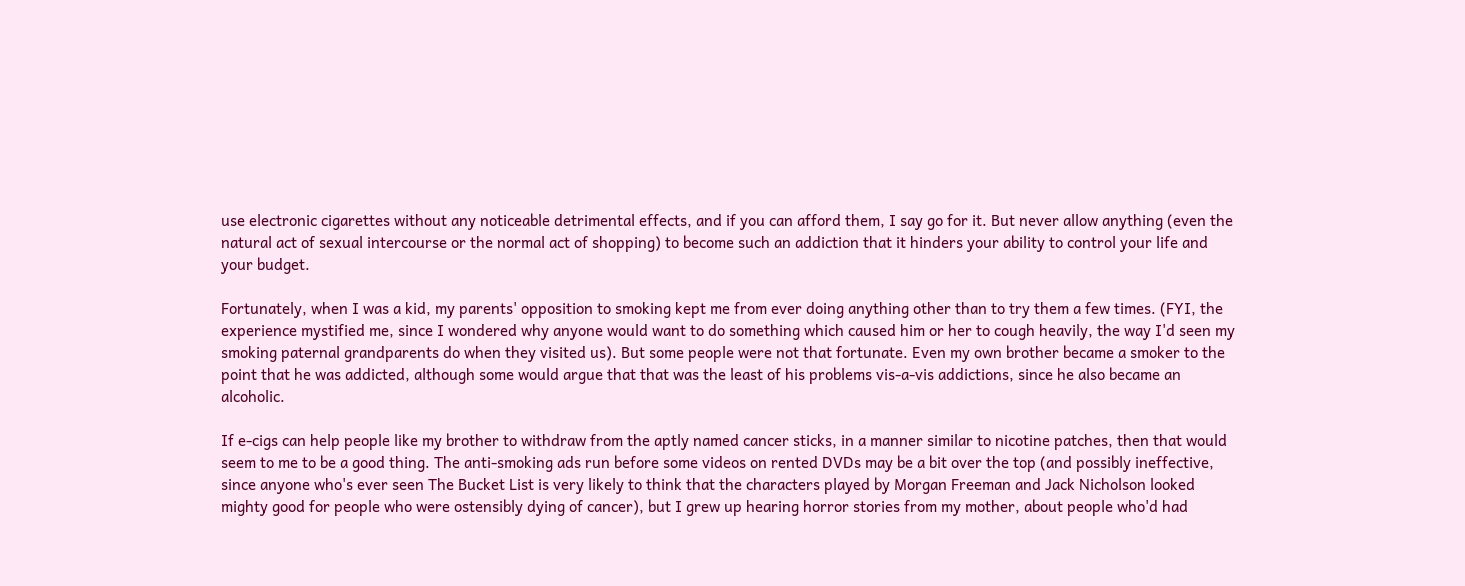use electronic cigarettes without any noticeable detrimental effects, and if you can afford them, I say go for it. But never allow anything (even the natural act of sexual intercourse or the normal act of shopping) to become such an addiction that it hinders your ability to control your life and your budget.

Fortunately, when I was a kid, my parents' opposition to smoking kept me from ever doing anything other than to try them a few times. (FYI, the experience mystified me, since I wondered why anyone would want to do something which caused him or her to cough heavily, the way I'd seen my smoking paternal grandparents do when they visited us). But some people were not that fortunate. Even my own brother became a smoker to the point that he was addicted, although some would argue that that was the least of his problems vis-a-vis addictions, since he also became an alcoholic.

If e-cigs can help people like my brother to withdraw from the aptly named cancer sticks, in a manner similar to nicotine patches, then that would seem to me to be a good thing. The anti-smoking ads run before some videos on rented DVDs may be a bit over the top (and possibly ineffective, since anyone who's ever seen The Bucket List is very likely to think that the characters played by Morgan Freeman and Jack Nicholson looked mighty good for people who were ostensibly dying of cancer), but I grew up hearing horror stories from my mother, about people who'd had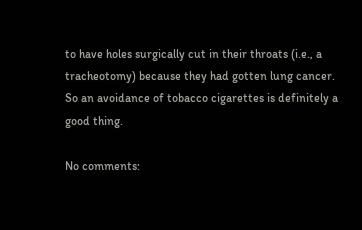to have holes surgically cut in their throats (i.e., a tracheotomy) because they had gotten lung cancer. So an avoidance of tobacco cigarettes is definitely a good thing.

No comments: